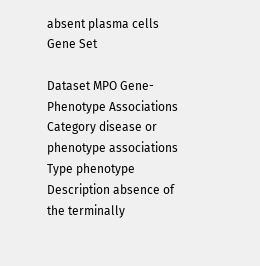absent plasma cells Gene Set

Dataset MPO Gene-Phenotype Associations
Category disease or phenotype associations
Type phenotype
Description absence of the terminally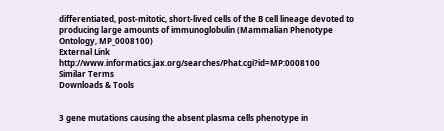differentiated, post-mitotic, short-lived cells of the B cell lineage devoted to producing large amounts of immunoglobulin (Mammalian Phenotype Ontology, MP_0008100)
External Link http://www.informatics.jax.org/searches/Phat.cgi?id=MP:0008100
Similar Terms
Downloads & Tools


3 gene mutations causing the absent plasma cells phenotype in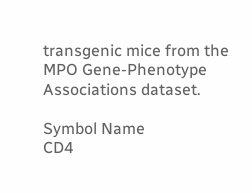transgenic mice from the MPO Gene-Phenotype Associations dataset.

Symbol Name
CD4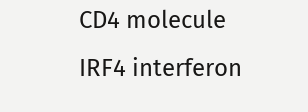CD4 molecule
IRF4 interferon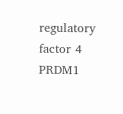regulatory factor 4
PRDM1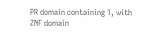PR domain containing 1, with ZNF domain